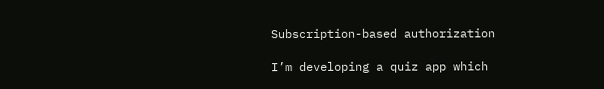Subscription-based authorization

I’m developing a quiz app which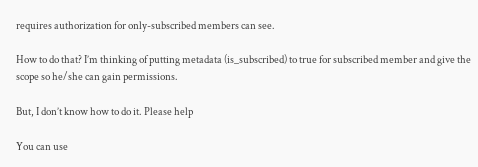requires authorization for only-subscribed members can see.

How to do that? I’m thinking of putting metadata (is_subscribed) to true for subscribed member and give the scope so he/she can gain permissions.

But, I don’t know how to do it. Please help

You can use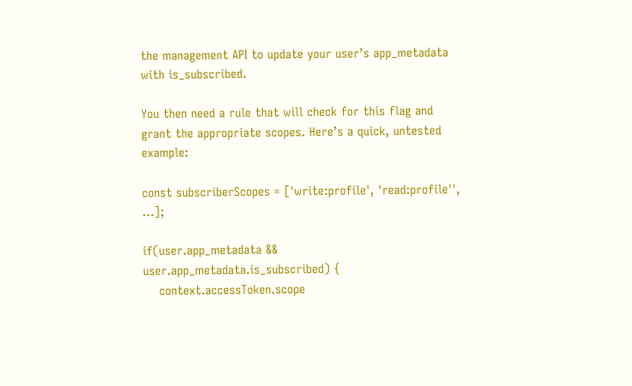the management API to update your user’s app_metadata with is_subscribed.

You then need a rule that will check for this flag and grant the appropriate scopes. Here’s a quick, untested example:

const subscriberScopes = ['write:profile', 'read:profile'', ...];

if(user.app_metadata && user.app_metadata.is_subscribed) {
    context.accessToken.scope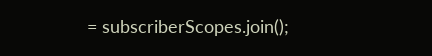= subscriberScopes.join();